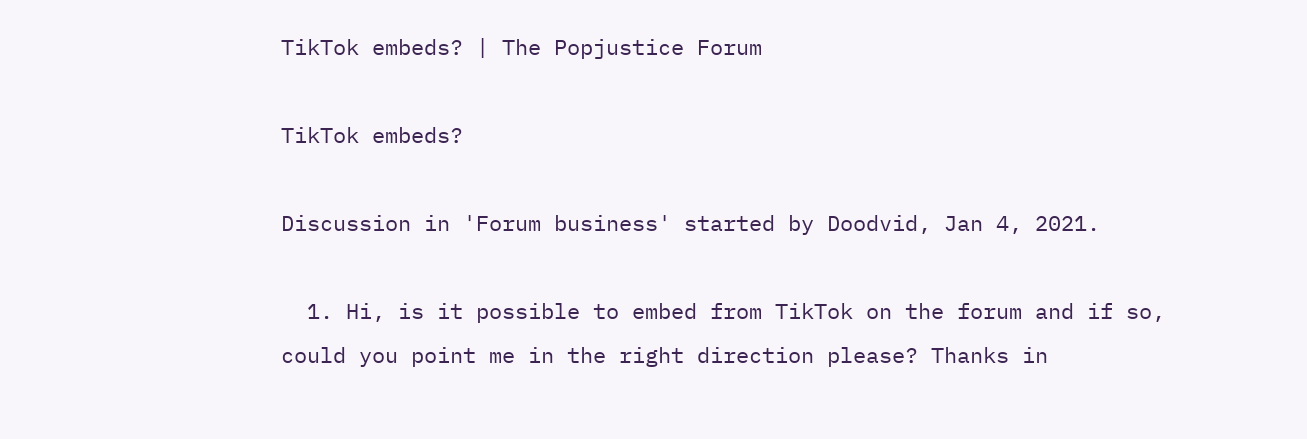TikTok embeds? | The Popjustice Forum

TikTok embeds?

Discussion in 'Forum business' started by Doodvid, Jan 4, 2021.

  1. Hi, is it possible to embed from TikTok on the forum and if so, could you point me in the right direction please? Thanks in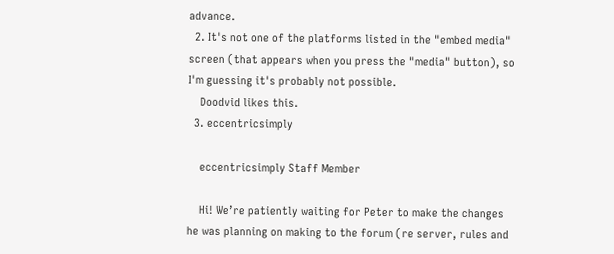advance.
  2. It's not one of the platforms listed in the "embed media" screen (that appears when you press the "media" button), so I'm guessing it's probably not possible.
    Doodvid likes this.
  3. eccentricsimply

    eccentricsimply Staff Member

    Hi! We’re patiently waiting for Peter to make the changes he was planning on making to the forum (re server, rules and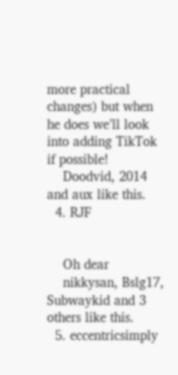more practical changes) but when he does we’ll look into adding TikTok if possible!
    Doodvid, 2014 and aux like this.
  4. RJF


    Oh dear
    nikkysan, Bslg17, Subwaykid and 3 others like this.
  5. eccentricsimply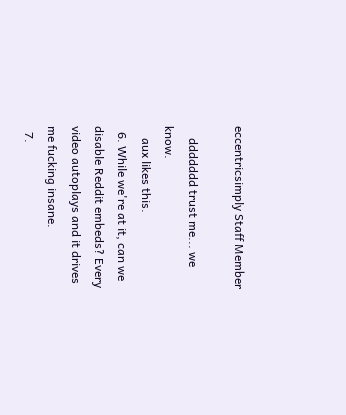eccentricsimply Staff Member

    ddddddd trust me... we know.
    aux likes this.
  6. While we're at it, can we disable Reddit embeds? Every video autoplays and it drives me fucking insane.
  7.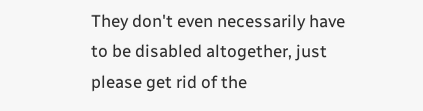They don't even necessarily have to be disabled altogether, just please get rid of the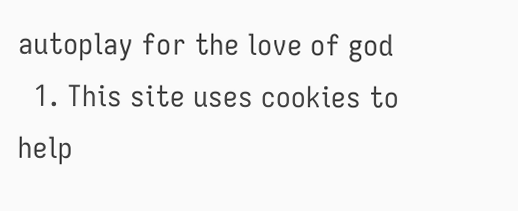autoplay for the love of god
  1. This site uses cookies to help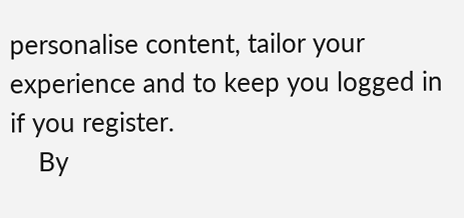personalise content, tailor your experience and to keep you logged in if you register.
    By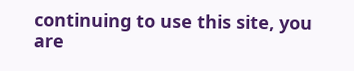continuing to use this site, you are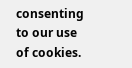consenting to our use of cookies.